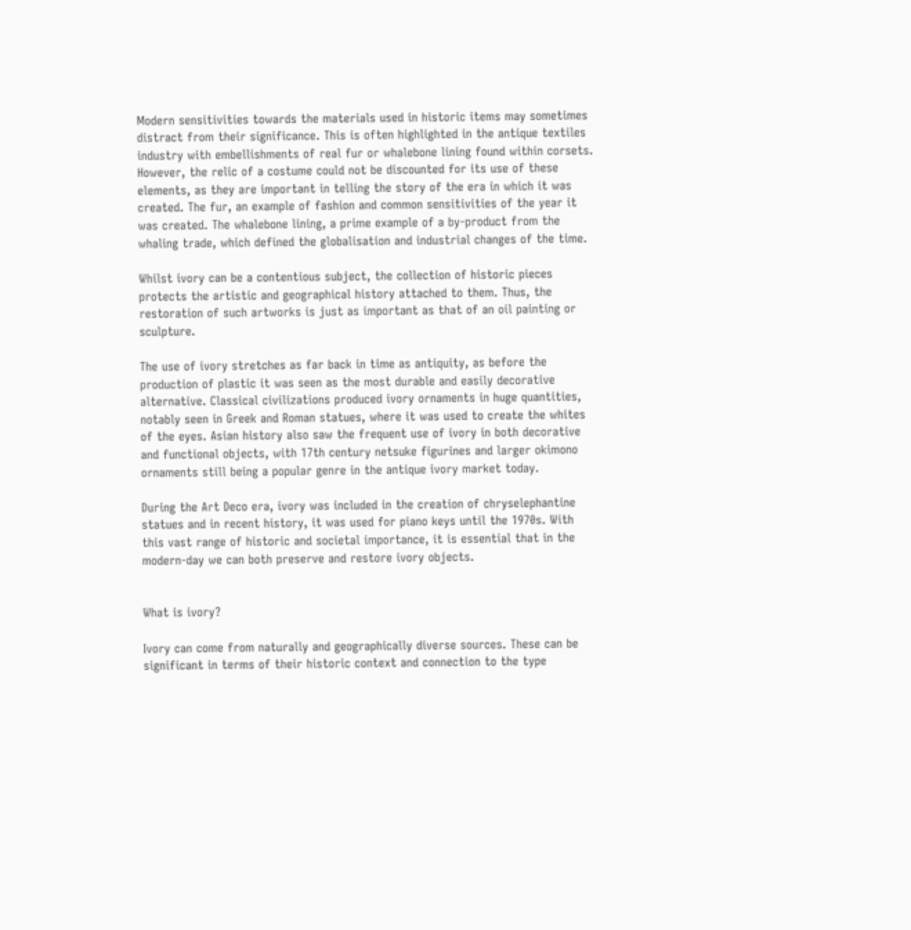Modern sensitivities towards the materials used in historic items may sometimes distract from their significance. This is often highlighted in the antique textiles industry with embellishments of real fur or whalebone lining found within corsets. However, the relic of a costume could not be discounted for its use of these elements, as they are important in telling the story of the era in which it was created. The fur, an example of fashion and common sensitivities of the year it was created. The whalebone lining, a prime example of a by-product from the whaling trade, which defined the globalisation and industrial changes of the time.

Whilst ivory can be a contentious subject, the collection of historic pieces protects the artistic and geographical history attached to them. Thus, the restoration of such artworks is just as important as that of an oil painting or sculpture.

The use of ivory stretches as far back in time as antiquity, as before the production of plastic it was seen as the most durable and easily decorative alternative. Classical civilizations produced ivory ornaments in huge quantities, notably seen in Greek and Roman statues, where it was used to create the whites of the eyes. Asian history also saw the frequent use of ivory in both decorative and functional objects, with 17th century netsuke figurines and larger okimono ornaments still being a popular genre in the antique ivory market today.

During the Art Deco era, ivory was included in the creation of chryselephantine statues and in recent history, it was used for piano keys until the 1970s. With this vast range of historic and societal importance, it is essential that in the modern-day we can both preserve and restore ivory objects.


What is ivory?

Ivory can come from naturally and geographically diverse sources. These can be significant in terms of their historic context and connection to the type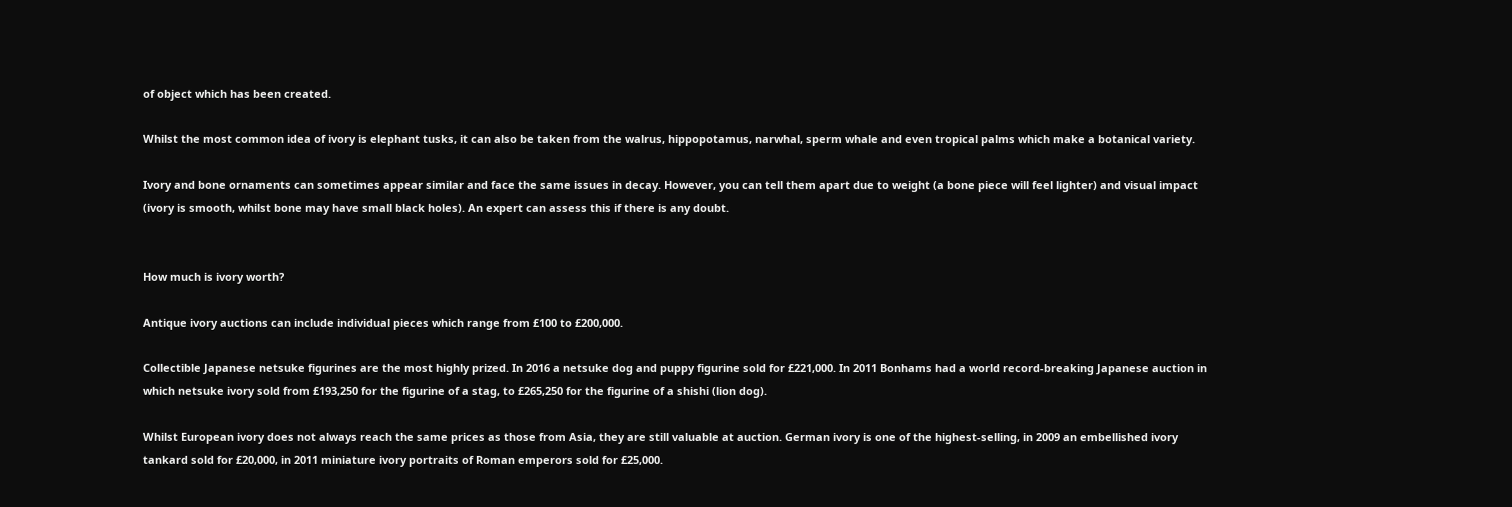of object which has been created.

Whilst the most common idea of ivory is elephant tusks, it can also be taken from the walrus, hippopotamus, narwhal, sperm whale and even tropical palms which make a botanical variety.

Ivory and bone ornaments can sometimes appear similar and face the same issues in decay. However, you can tell them apart due to weight (a bone piece will feel lighter) and visual impact (ivory is smooth, whilst bone may have small black holes). An expert can assess this if there is any doubt.


How much is ivory worth?

Antique ivory auctions can include individual pieces which range from £100 to £200,000.

Collectible Japanese netsuke figurines are the most highly prized. In 2016 a netsuke dog and puppy figurine sold for £221,000. In 2011 Bonhams had a world record-breaking Japanese auction in which netsuke ivory sold from £193,250 for the figurine of a stag, to £265,250 for the figurine of a shishi (lion dog).

Whilst European ivory does not always reach the same prices as those from Asia, they are still valuable at auction. German ivory is one of the highest-selling, in 2009 an embellished ivory tankard sold for £20,000, in 2011 miniature ivory portraits of Roman emperors sold for £25,000.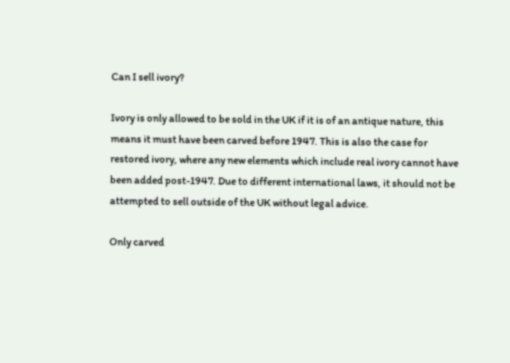Can I sell ivory?

Ivory is only allowed to be sold in the UK if it is of an antique nature, this means it must have been carved before 1947. This is also the case for restored ivory, where any new elements which include real ivory cannot have been added post-1947. Due to different international laws, it should not be attempted to sell outside of the UK without legal advice.

Only carved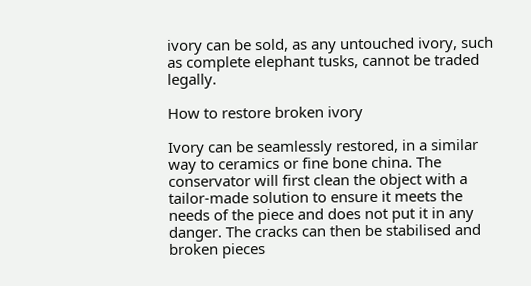ivory can be sold, as any untouched ivory, such as complete elephant tusks, cannot be traded legally.

How to restore broken ivory

Ivory can be seamlessly restored, in a similar way to ceramics or fine bone china. The conservator will first clean the object with a tailor-made solution to ensure it meets the needs of the piece and does not put it in any danger. The cracks can then be stabilised and broken pieces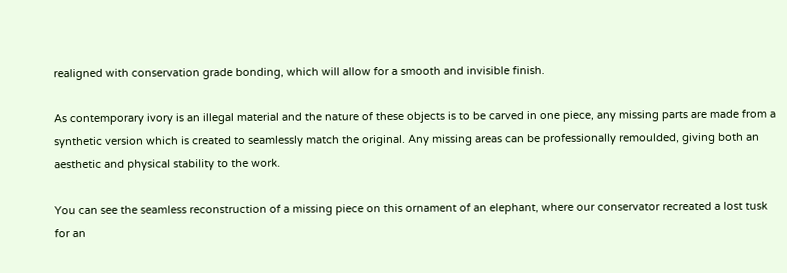realigned with conservation grade bonding, which will allow for a smooth and invisible finish.

As contemporary ivory is an illegal material and the nature of these objects is to be carved in one piece, any missing parts are made from a synthetic version which is created to seamlessly match the original. Any missing areas can be professionally remoulded, giving both an aesthetic and physical stability to the work.

You can see the seamless reconstruction of a missing piece on this ornament of an elephant, where our conservator recreated a lost tusk for an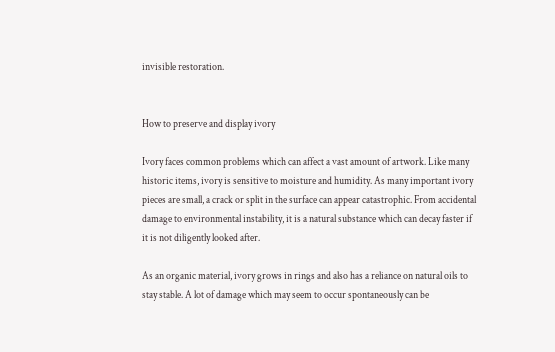invisible restoration.


How to preserve and display ivory

Ivory faces common problems which can affect a vast amount of artwork. Like many historic items, ivory is sensitive to moisture and humidity. As many important ivory pieces are small, a crack or split in the surface can appear catastrophic. From accidental damage to environmental instability, it is a natural substance which can decay faster if it is not diligently looked after.

As an organic material, ivory grows in rings and also has a reliance on natural oils to stay stable. A lot of damage which may seem to occur spontaneously can be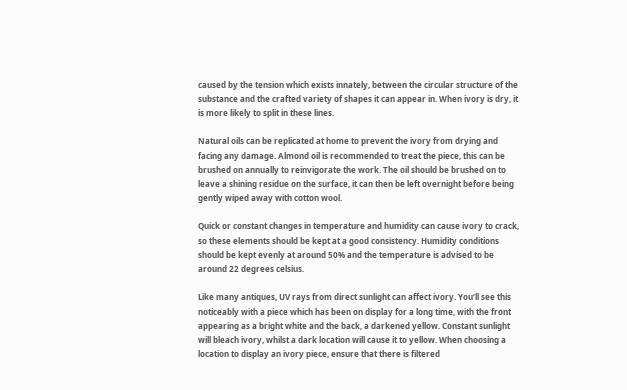caused by the tension which exists innately, between the circular structure of the substance and the crafted variety of shapes it can appear in. When ivory is dry, it is more likely to split in these lines.

Natural oils can be replicated at home to prevent the ivory from drying and facing any damage. Almond oil is recommended to treat the piece, this can be brushed on annually to reinvigorate the work. The oil should be brushed on to leave a shining residue on the surface, it can then be left overnight before being gently wiped away with cotton wool.

Quick or constant changes in temperature and humidity can cause ivory to crack, so these elements should be kept at a good consistency. Humidity conditions should be kept evenly at around 50% and the temperature is advised to be around 22 degrees celsius.

Like many antiques, UV rays from direct sunlight can affect ivory. You’ll see this noticeably with a piece which has been on display for a long time, with the front appearing as a bright white and the back, a darkened yellow. Constant sunlight will bleach ivory, whilst a dark location will cause it to yellow. When choosing a location to display an ivory piece, ensure that there is filtered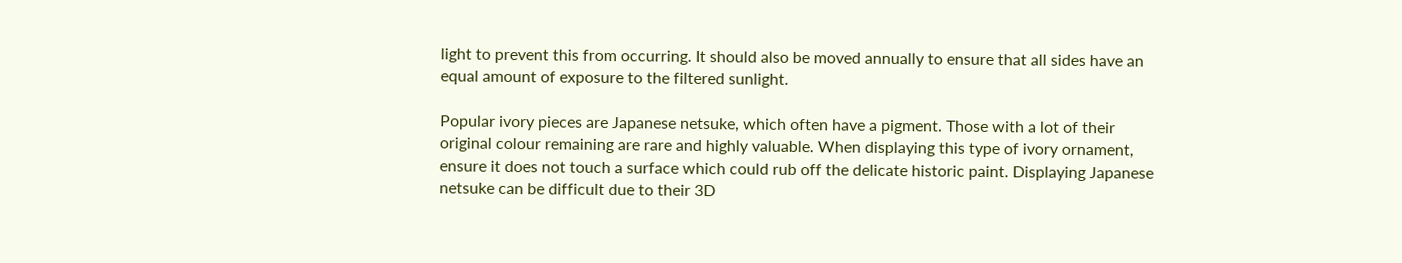light to prevent this from occurring. It should also be moved annually to ensure that all sides have an equal amount of exposure to the filtered sunlight.

Popular ivory pieces are Japanese netsuke, which often have a pigment. Those with a lot of their original colour remaining are rare and highly valuable. When displaying this type of ivory ornament, ensure it does not touch a surface which could rub off the delicate historic paint. Displaying Japanese netsuke can be difficult due to their 3D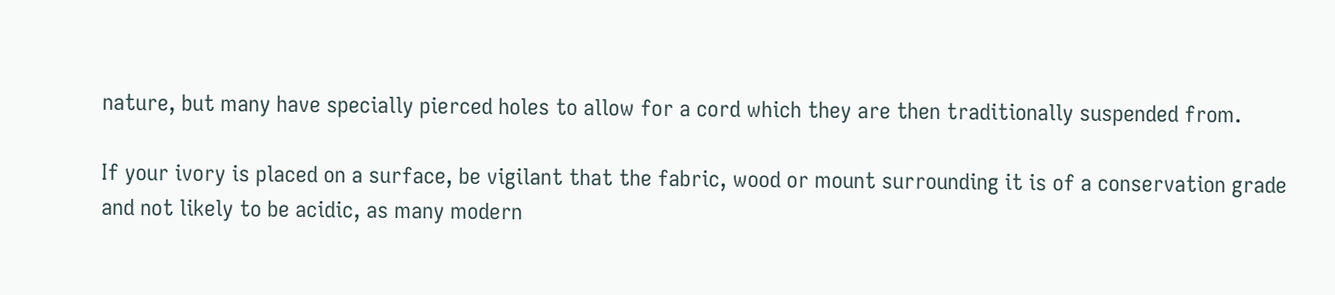nature, but many have specially pierced holes to allow for a cord which they are then traditionally suspended from.

If your ivory is placed on a surface, be vigilant that the fabric, wood or mount surrounding it is of a conservation grade and not likely to be acidic, as many modern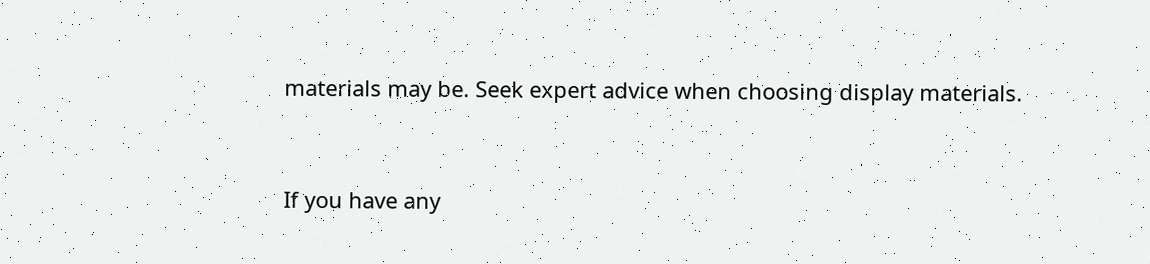materials may be. Seek expert advice when choosing display materials.


If you have any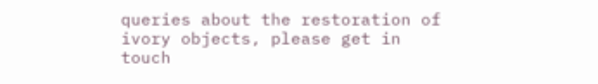queries about the restoration of ivory objects, please get in touch